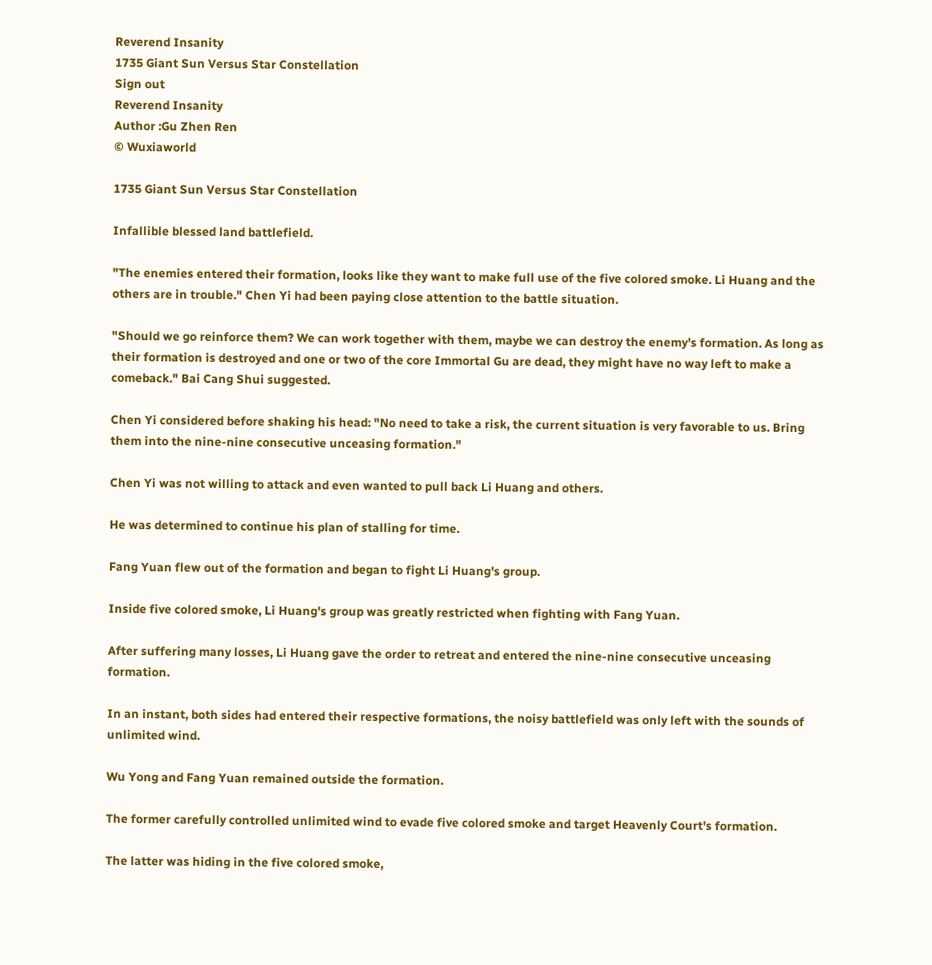Reverend Insanity
1735 Giant Sun Versus Star Constellation
Sign out
Reverend Insanity
Author :Gu Zhen Ren
© Wuxiaworld

1735 Giant Sun Versus Star Constellation

Infallible blessed land battlefield.

"The enemies entered their formation, looks like they want to make full use of the five colored smoke. Li Huang and the others are in trouble." Chen Yi had been paying close attention to the battle situation.

"Should we go reinforce them? We can work together with them, maybe we can destroy the enemy's formation. As long as their formation is destroyed and one or two of the core Immortal Gu are dead, they might have no way left to make a comeback." Bai Cang Shui suggested.

Chen Yi considered before shaking his head: "No need to take a risk, the current situation is very favorable to us. Bring them into the nine-nine consecutive unceasing formation."

Chen Yi was not willing to attack and even wanted to pull back Li Huang and others.

He was determined to continue his plan of stalling for time.

Fang Yuan flew out of the formation and began to fight Li Huang's group.

Inside five colored smoke, Li Huang's group was greatly restricted when fighting with Fang Yuan.

After suffering many losses, Li Huang gave the order to retreat and entered the nine-nine consecutive unceasing formation.

In an instant, both sides had entered their respective formations, the noisy battlefield was only left with the sounds of unlimited wind.

Wu Yong and Fang Yuan remained outside the formation.

The former carefully controlled unlimited wind to evade five colored smoke and target Heavenly Court's formation.

The latter was hiding in the five colored smoke,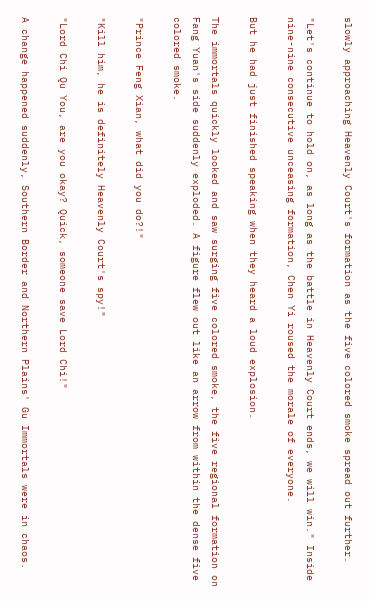slowly approaching Heavenly Court's formation as the five colored smoke spread out further.

"Let's continue to hold on, as long as the battle in Heavenly Court ends, we will win." Inside nine-nine consecutive unceasing formation, Chen Yi roused the morale of everyone.

But he had just finished speaking when they heard a loud explosion.

The immortals quickly looked and saw surging five colored smoke, the five regional formation on Fang Yuan's side suddenly exploded. A figure flew out like an arrow from within the dense five colored smoke.

"Prince Feng Xian, what did you do?!"

"Kill him, he is definitely Heavenly Court's spy!"

"Lord Chi Qu You, are you okay? Quick, someone save Lord Chi!"

A change happened suddenly, Southern Border and Northern Plains' Gu Immortals were in chaos.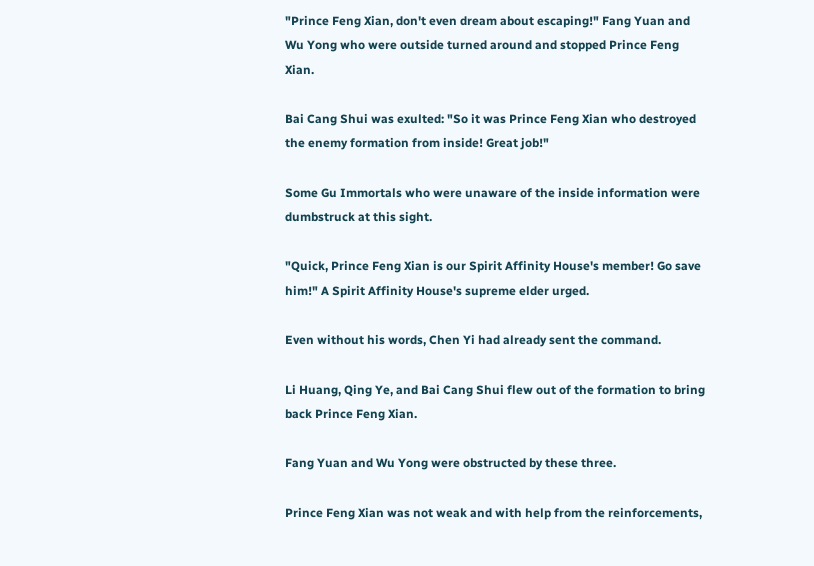"Prince Feng Xian, don't even dream about escaping!" Fang Yuan and Wu Yong who were outside turned around and stopped Prince Feng Xian.

Bai Cang Shui was exulted: "So it was Prince Feng Xian who destroyed the enemy formation from inside! Great job!"

Some Gu Immortals who were unaware of the inside information were dumbstruck at this sight.

"Quick, Prince Feng Xian is our Spirit Affinity House's member! Go save him!" A Spirit Affinity House's supreme elder urged.

Even without his words, Chen Yi had already sent the command.

Li Huang, Qing Ye, and Bai Cang Shui flew out of the formation to bring back Prince Feng Xian.

Fang Yuan and Wu Yong were obstructed by these three.

Prince Feng Xian was not weak and with help from the reinforcements,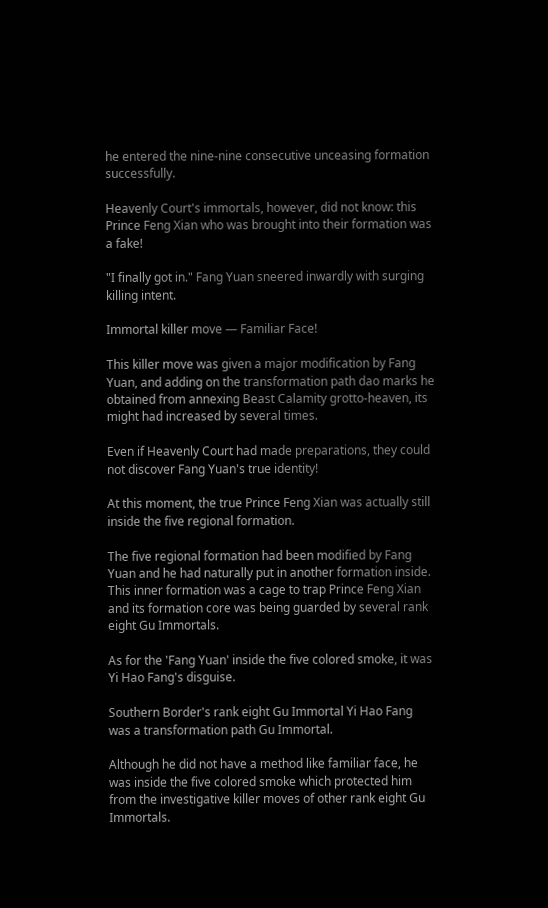he entered the nine-nine consecutive unceasing formation successfully.

Heavenly Court's immortals, however, did not know: this Prince Feng Xian who was brought into their formation was a fake!

"I finally got in." Fang Yuan sneered inwardly with surging killing intent.

Immortal killer move — Familiar Face!

This killer move was given a major modification by Fang Yuan, and adding on the transformation path dao marks he obtained from annexing Beast Calamity grotto-heaven, its might had increased by several times.

Even if Heavenly Court had made preparations, they could not discover Fang Yuan's true identity!

At this moment, the true Prince Feng Xian was actually still inside the five regional formation.

The five regional formation had been modified by Fang Yuan and he had naturally put in another formation inside. This inner formation was a cage to trap Prince Feng Xian and its formation core was being guarded by several rank eight Gu Immortals.

As for the 'Fang Yuan' inside the five colored smoke, it was Yi Hao Fang's disguise.

Southern Border's rank eight Gu Immortal Yi Hao Fang was a transformation path Gu Immortal.

Although he did not have a method like familiar face, he was inside the five colored smoke which protected him from the investigative killer moves of other rank eight Gu Immortals.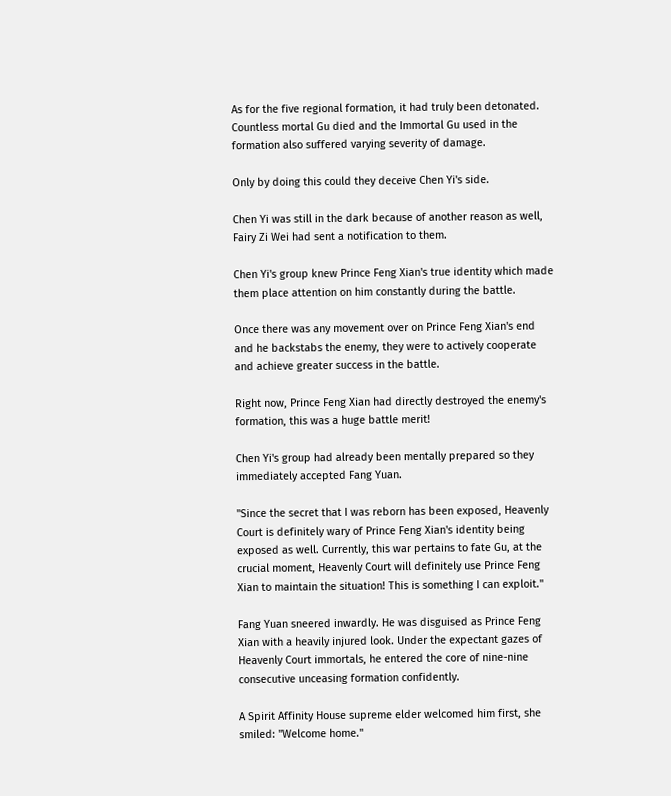As for the five regional formation, it had truly been detonated. Countless mortal Gu died and the Immortal Gu used in the formation also suffered varying severity of damage.

Only by doing this could they deceive Chen Yi's side.

Chen Yi was still in the dark because of another reason as well, Fairy Zi Wei had sent a notification to them.

Chen Yi's group knew Prince Feng Xian's true identity which made them place attention on him constantly during the battle.

Once there was any movement over on Prince Feng Xian's end and he backstabs the enemy, they were to actively cooperate and achieve greater success in the battle.

Right now, Prince Feng Xian had directly destroyed the enemy's formation, this was a huge battle merit!

Chen Yi's group had already been mentally prepared so they immediately accepted Fang Yuan.

"Since the secret that I was reborn has been exposed, Heavenly Court is definitely wary of Prince Feng Xian's identity being exposed as well. Currently, this war pertains to fate Gu, at the crucial moment, Heavenly Court will definitely use Prince Feng Xian to maintain the situation! This is something I can exploit."

Fang Yuan sneered inwardly. He was disguised as Prince Feng Xian with a heavily injured look. Under the expectant gazes of Heavenly Court immortals, he entered the core of nine-nine consecutive unceasing formation confidently.

A Spirit Affinity House supreme elder welcomed him first, she smiled: "Welcome home."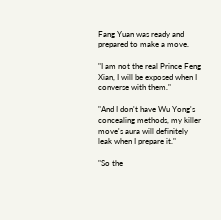Fang Yuan was ready and prepared to make a move.

"I am not the real Prince Feng Xian, I will be exposed when I converse with them."

"And I don't have Wu Yong's concealing methods, my killer move's aura will definitely leak when I prepare it."

"So the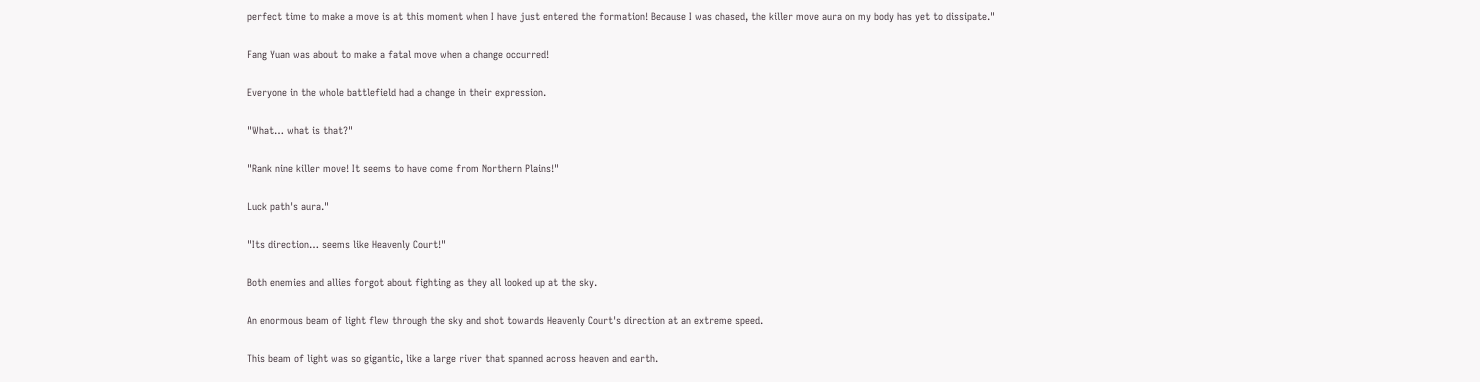perfect time to make a move is at this moment when I have just entered the formation! Because I was chased, the killer move aura on my body has yet to dissipate."

Fang Yuan was about to make a fatal move when a change occurred!

Everyone in the whole battlefield had a change in their expression.

"What… what is that?"

"Rank nine killer move! It seems to have come from Northern Plains!"

Luck path's aura."

"Its direction… seems like Heavenly Court!"

Both enemies and allies forgot about fighting as they all looked up at the sky.

An enormous beam of light flew through the sky and shot towards Heavenly Court's direction at an extreme speed.

This beam of light was so gigantic, like a large river that spanned across heaven and earth.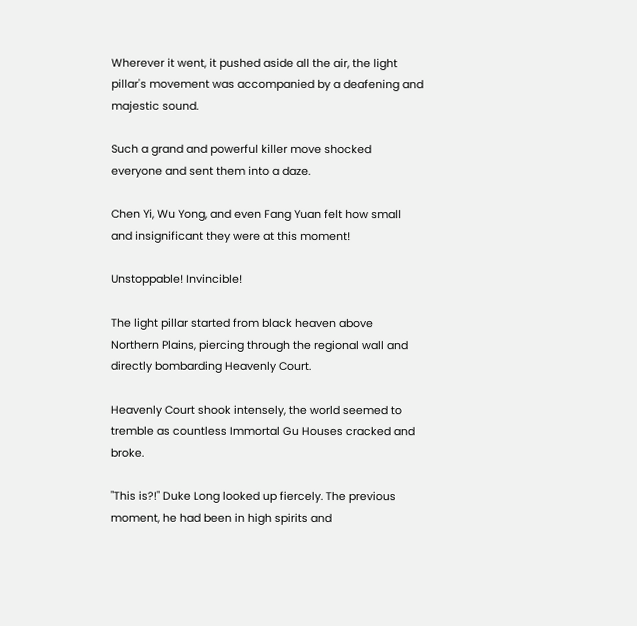Wherever it went, it pushed aside all the air, the light pillar's movement was accompanied by a deafening and majestic sound.

Such a grand and powerful killer move shocked everyone and sent them into a daze.

Chen Yi, Wu Yong, and even Fang Yuan felt how small and insignificant they were at this moment!

Unstoppable! Invincible!

The light pillar started from black heaven above Northern Plains, piercing through the regional wall and directly bombarding Heavenly Court.

Heavenly Court shook intensely, the world seemed to tremble as countless Immortal Gu Houses cracked and broke.

"This is?!" Duke Long looked up fiercely. The previous moment, he had been in high spirits and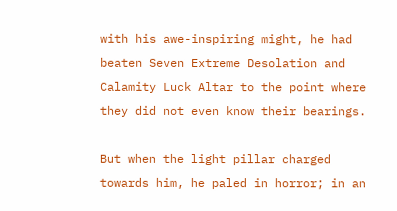with his awe-inspiring might, he had beaten Seven Extreme Desolation and Calamity Luck Altar to the point where they did not even know their bearings.

But when the light pillar charged towards him, he paled in horror; in an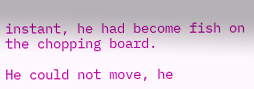instant, he had become fish on the chopping board.

He could not move, he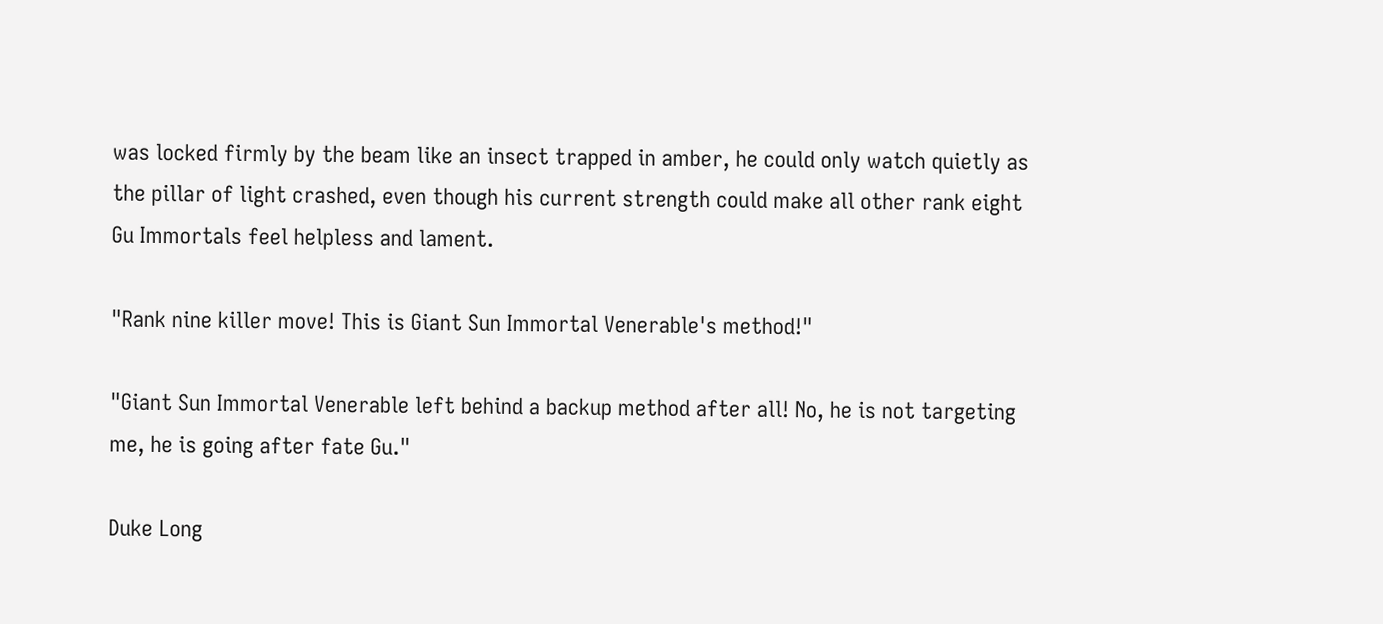was locked firmly by the beam like an insect trapped in amber, he could only watch quietly as the pillar of light crashed, even though his current strength could make all other rank eight Gu Immortals feel helpless and lament.

"Rank nine killer move! This is Giant Sun Immortal Venerable's method!"

"Giant Sun Immortal Venerable left behind a backup method after all! No, he is not targeting me, he is going after fate Gu."

Duke Long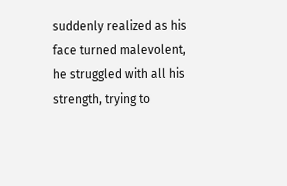suddenly realized as his face turned malevolent, he struggled with all his strength, trying to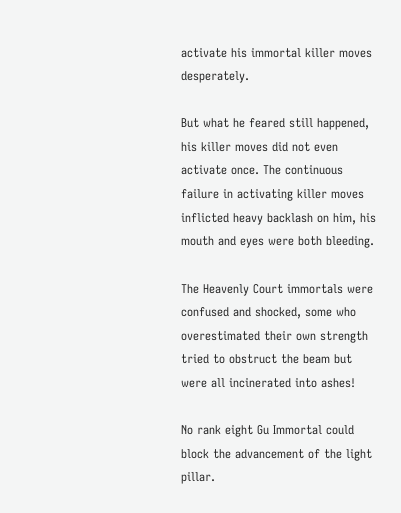activate his immortal killer moves desperately.

But what he feared still happened, his killer moves did not even activate once. The continuous failure in activating killer moves inflicted heavy backlash on him, his mouth and eyes were both bleeding.

The Heavenly Court immortals were confused and shocked, some who overestimated their own strength tried to obstruct the beam but were all incinerated into ashes!

No rank eight Gu Immortal could block the advancement of the light pillar.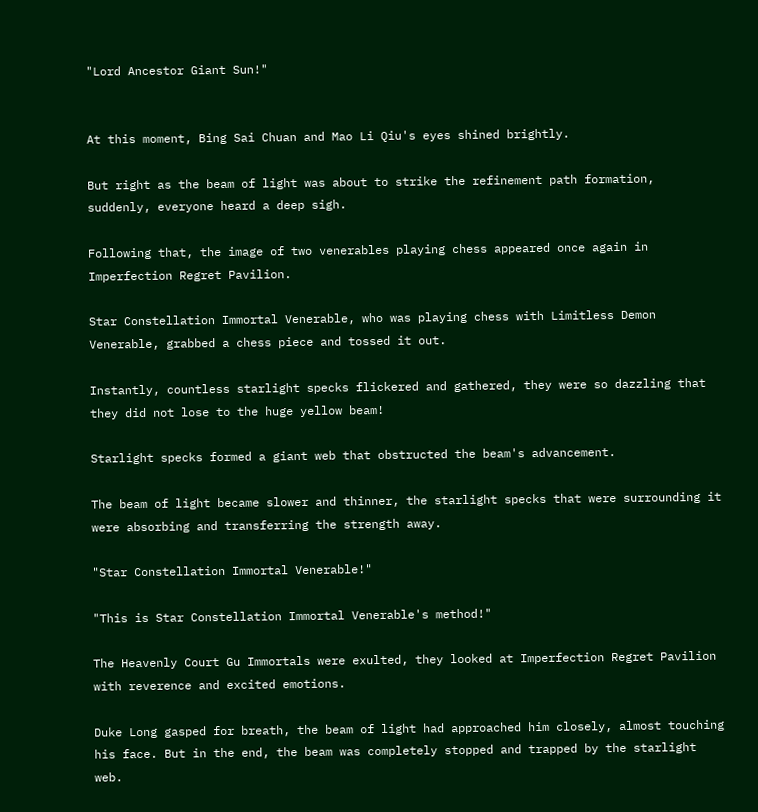"Lord Ancestor Giant Sun!"


At this moment, Bing Sai Chuan and Mao Li Qiu's eyes shined brightly.

But right as the beam of light was about to strike the refinement path formation, suddenly, everyone heard a deep sigh.

Following that, the image of two venerables playing chess appeared once again in Imperfection Regret Pavilion.

Star Constellation Immortal Venerable, who was playing chess with Limitless Demon Venerable, grabbed a chess piece and tossed it out.

Instantly, countless starlight specks flickered and gathered, they were so dazzling that they did not lose to the huge yellow beam!

Starlight specks formed a giant web that obstructed the beam's advancement.

The beam of light became slower and thinner, the starlight specks that were surrounding it were absorbing and transferring the strength away.

"Star Constellation Immortal Venerable!"

"This is Star Constellation Immortal Venerable's method!"

The Heavenly Court Gu Immortals were exulted, they looked at Imperfection Regret Pavilion with reverence and excited emotions.

Duke Long gasped for breath, the beam of light had approached him closely, almost touching his face. But in the end, the beam was completely stopped and trapped by the starlight web.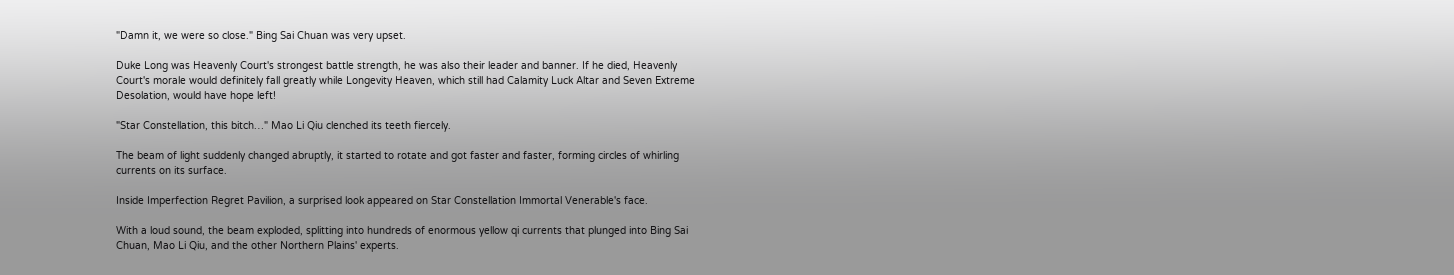"Damn it, we were so close." Bing Sai Chuan was very upset.

Duke Long was Heavenly Court's strongest battle strength, he was also their leader and banner. If he died, Heavenly Court's morale would definitely fall greatly while Longevity Heaven, which still had Calamity Luck Altar and Seven Extreme Desolation, would have hope left!

"Star Constellation, this bitch…" Mao Li Qiu clenched its teeth fiercely.

The beam of light suddenly changed abruptly, it started to rotate and got faster and faster, forming circles of whirling currents on its surface.

Inside Imperfection Regret Pavilion, a surprised look appeared on Star Constellation Immortal Venerable's face.

With a loud sound, the beam exploded, splitting into hundreds of enormous yellow qi currents that plunged into Bing Sai Chuan, Mao Li Qiu, and the other Northern Plains' experts.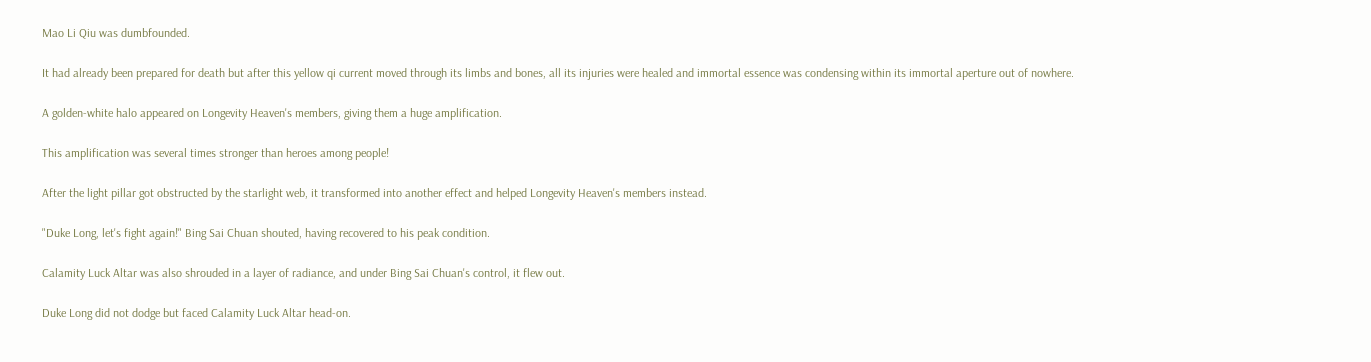Mao Li Qiu was dumbfounded.

It had already been prepared for death but after this yellow qi current moved through its limbs and bones, all its injuries were healed and immortal essence was condensing within its immortal aperture out of nowhere.

A golden-white halo appeared on Longevity Heaven's members, giving them a huge amplification.

This amplification was several times stronger than heroes among people!

After the light pillar got obstructed by the starlight web, it transformed into another effect and helped Longevity Heaven's members instead.

"Duke Long, let's fight again!" Bing Sai Chuan shouted, having recovered to his peak condition.

Calamity Luck Altar was also shrouded in a layer of radiance, and under Bing Sai Chuan's control, it flew out.

Duke Long did not dodge but faced Calamity Luck Altar head-on.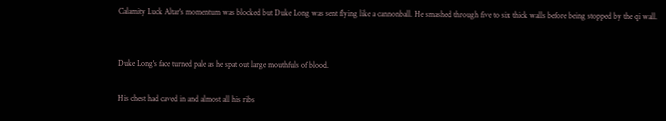Calamity Luck Altar's momentum was blocked but Duke Long was sent flying like a cannonball. He smashed through five to six thick walls before being stopped by the qi wall.


Duke Long's face turned pale as he spat out large mouthfuls of blood.

His chest had caved in and almost all his ribs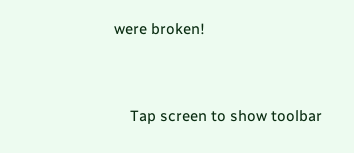were broken!


    Tap screen to show toolbar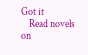Got it
    Read novels on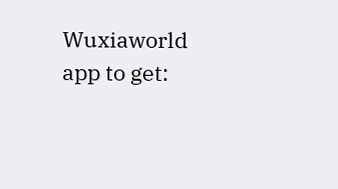Wuxiaworld app to get: